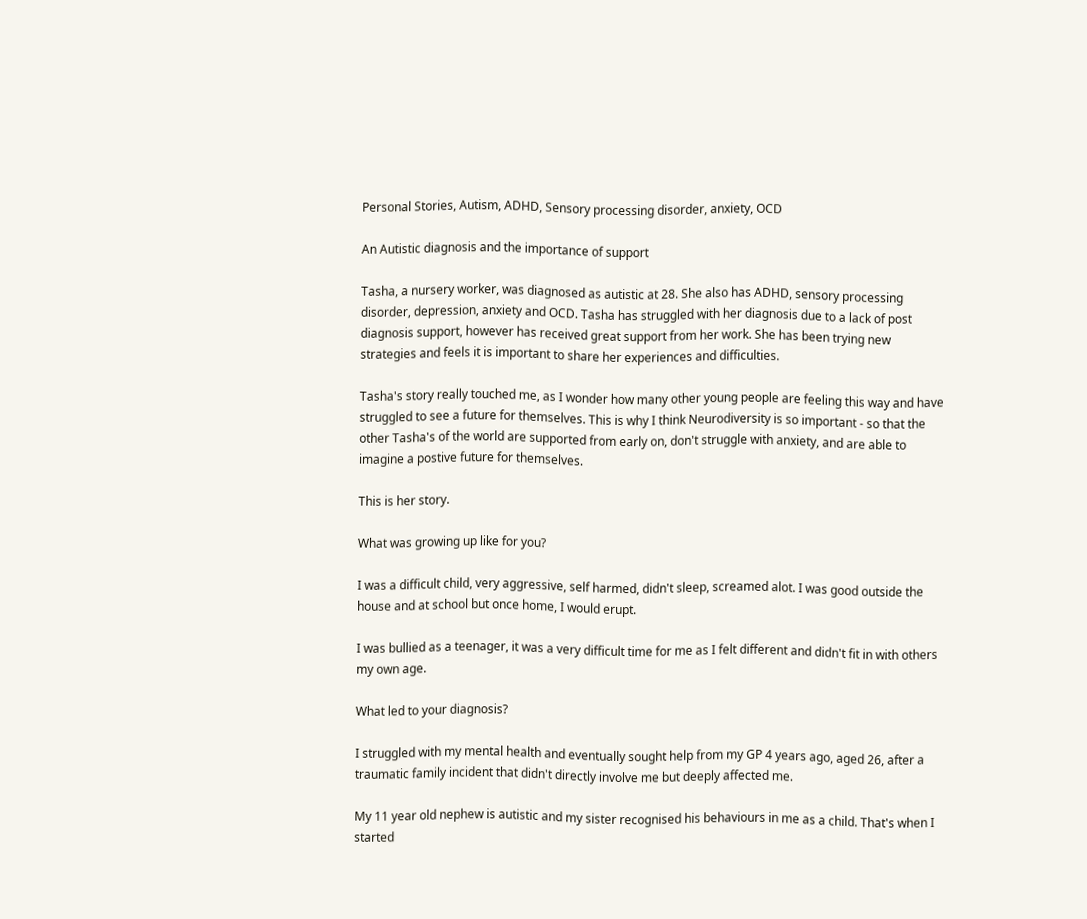Personal Stories, Autism, ADHD, Sensory processing disorder, anxiety, OCD

An Autistic diagnosis and the importance of support

Tasha, a nursery worker, was diagnosed as autistic at 28. She also has ADHD, sensory processing disorder, depression, anxiety and OCD. Tasha has struggled with her diagnosis due to a lack of post diagnosis support, however has received great support from her work. She has been trying new strategies and feels it is important to share her experiences and difficulties.

Tasha's story really touched me, as I wonder how many other young people are feeling this way and have struggled to see a future for themselves. This is why I think Neurodiversity is so important - so that the other Tasha's of the world are supported from early on, don't struggle with anxiety, and are able to imagine a postive future for themselves.

This is her story.

What was growing up like for you?

I was a difficult child, very aggressive, self harmed, didn't sleep, screamed alot. I was good outside the house and at school but once home, I would erupt.

I was bullied as a teenager, it was a very difficult time for me as I felt different and didn't fit in with others my own age.

What led to your diagnosis?

I struggled with my mental health and eventually sought help from my GP 4 years ago, aged 26, after a traumatic family incident that didn't directly involve me but deeply affected me.

My 11 year old nephew is autistic and my sister recognised his behaviours in me as a child. That's when I started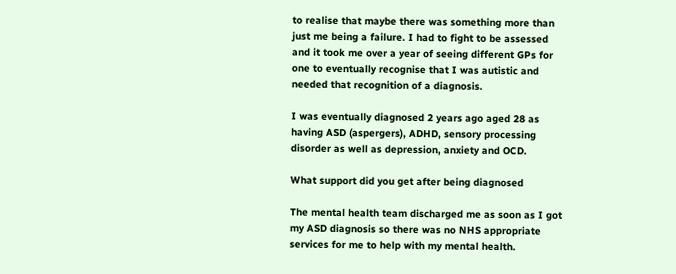to realise that maybe there was something more than just me being a failure. I had to fight to be assessed and it took me over a year of seeing different GPs for one to eventually recognise that I was autistic and needed that recognition of a diagnosis.

I was eventually diagnosed 2 years ago aged 28 as having ASD (aspergers), ADHD, sensory processing disorder as well as depression, anxiety and OCD.

What support did you get after being diagnosed

The mental health team discharged me as soon as I got my ASD diagnosis so there was no NHS appropriate services for me to help with my mental health.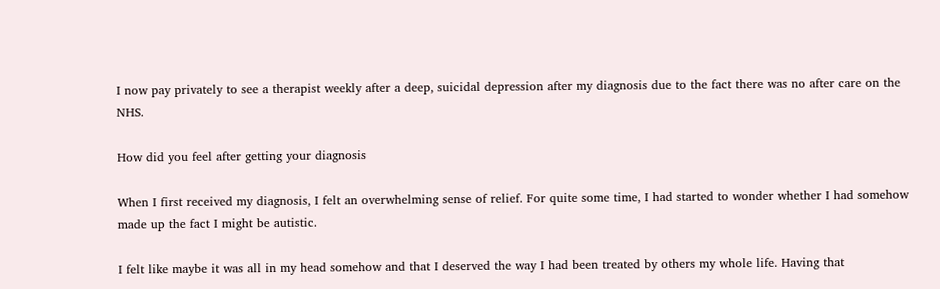I now pay privately to see a therapist weekly after a deep, suicidal depression after my diagnosis due to the fact there was no after care on the NHS.

How did you feel after getting your diagnosis

When I first received my diagnosis, I felt an overwhelming sense of relief. For quite some time, I had started to wonder whether I had somehow made up the fact I might be autistic.

I felt like maybe it was all in my head somehow and that I deserved the way I had been treated by others my whole life. Having that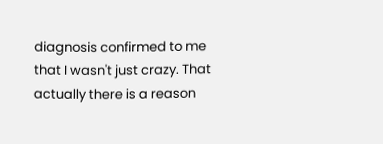diagnosis confirmed to me that I wasn't just crazy. That actually there is a reason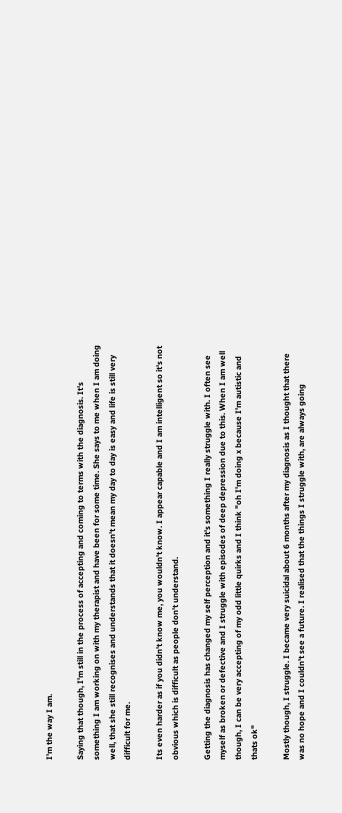I'm the way I am.

Saying that though, I'm still in the process of accepting and coming to terms with the diagnosis. It's something I am working on with my therapist and have been for some time. She says to me when I am doing well, that she still recognises and understands that it doesn't mean my day to day is easy and life is still very difficult for me.

Its even harder as if you didn't know me, you wouldn't know. I appear capable and I am intelligent so it's not obvious which is difficult as people don't understand.

Getting the diagnosis has changed my self perception and it's something I really struggle with. I often see myself as broken or defective and I struggle with episodes of deep depression due to this. When I am well though, I can be very accepting of my odd little quirks and I think "oh I'm doing x because I'm autistic and thats ok"

Mostly though, I struggle. I became very suicidal about 6 months after my diagnosis as I thought that there was no hope and I couldn't see a future. I realised that the things I struggle with, are always going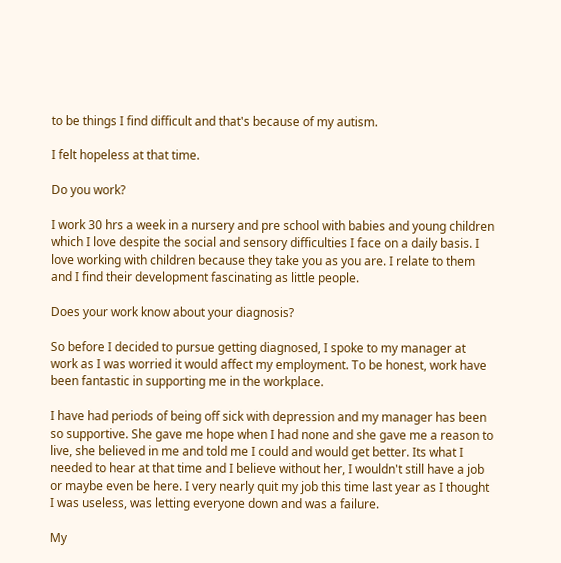to be things I find difficult and that's because of my autism.

I felt hopeless at that time.

Do you work?

I work 30 hrs a week in a nursery and pre school with babies and young children which I love despite the social and sensory difficulties I face on a daily basis. I love working with children because they take you as you are. I relate to them and I find their development fascinating as little people.

Does your work know about your diagnosis?

So before I decided to pursue getting diagnosed, I spoke to my manager at work as I was worried it would affect my employment. To be honest, work have been fantastic in supporting me in the workplace.

I have had periods of being off sick with depression and my manager has been so supportive. She gave me hope when I had none and she gave me a reason to live, she believed in me and told me I could and would get better. Its what I needed to hear at that time and I believe without her, I wouldn't still have a job or maybe even be here. I very nearly quit my job this time last year as I thought I was useless, was letting everyone down and was a failure.

My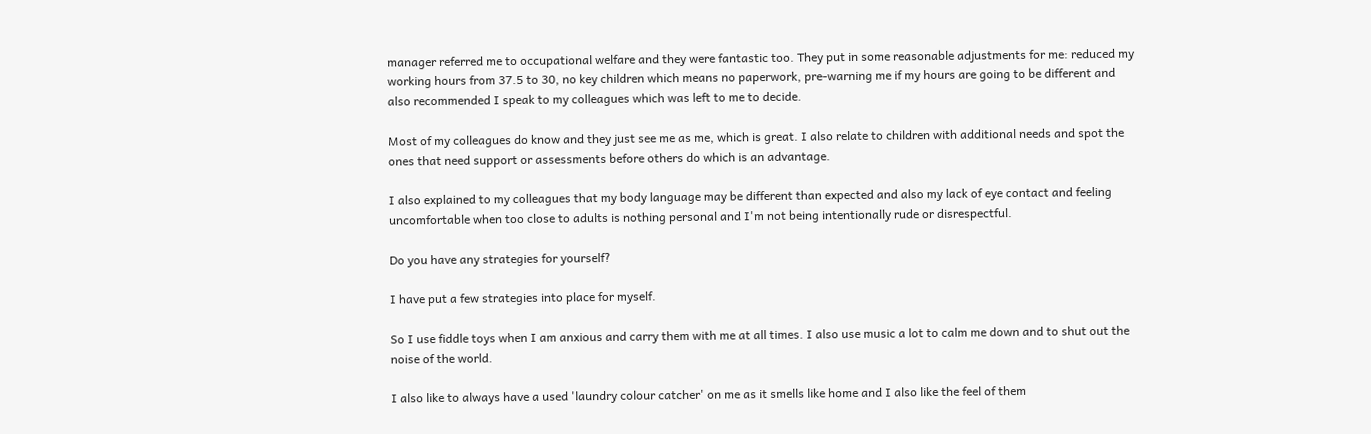manager referred me to occupational welfare and they were fantastic too. They put in some reasonable adjustments for me: reduced my working hours from 37.5 to 30, no key children which means no paperwork, pre-warning me if my hours are going to be different and also recommended I speak to my colleagues which was left to me to decide.

Most of my colleagues do know and they just see me as me, which is great. I also relate to children with additional needs and spot the ones that need support or assessments before others do which is an advantage.

I also explained to my colleagues that my body language may be different than expected and also my lack of eye contact and feeling uncomfortable when too close to adults is nothing personal and I'm not being intentionally rude or disrespectful.

Do you have any strategies for yourself?

I have put a few strategies into place for myself.

So I use fiddle toys when I am anxious and carry them with me at all times. I also use music a lot to calm me down and to shut out the noise of the world.

I also like to always have a used 'laundry colour catcher' on me as it smells like home and I also like the feel of them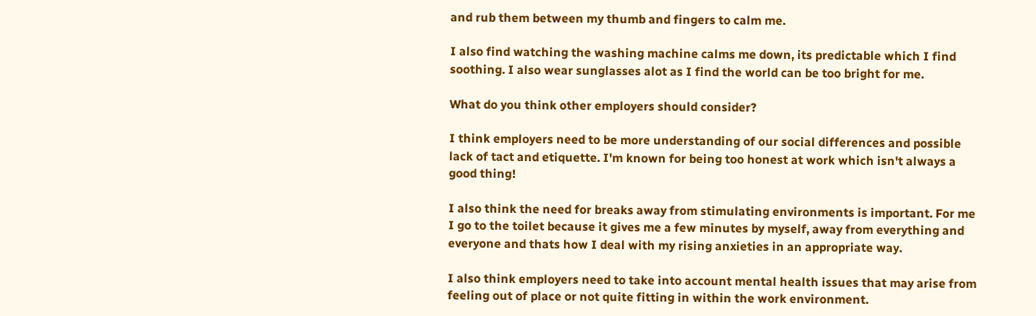and rub them between my thumb and fingers to calm me.

I also find watching the washing machine calms me down, its predictable which I find soothing. I also wear sunglasses alot as I find the world can be too bright for me.

What do you think other employers should consider?

I think employers need to be more understanding of our social differences and possible lack of tact and etiquette. I'm known for being too honest at work which isn't always a good thing!

I also think the need for breaks away from stimulating environments is important. For me I go to the toilet because it gives me a few minutes by myself, away from everything and everyone and thats how I deal with my rising anxieties in an appropriate way.

I also think employers need to take into account mental health issues that may arise from feeling out of place or not quite fitting in within the work environment.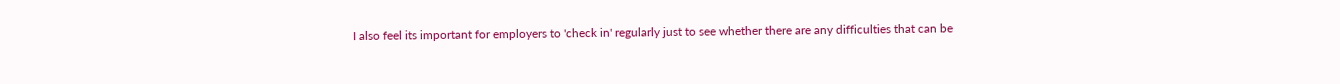I also feel its important for employers to 'check in' regularly just to see whether there are any difficulties that can be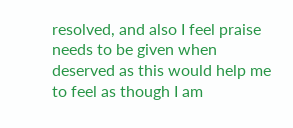resolved, and also I feel praise needs to be given when deserved as this would help me to feel as though I am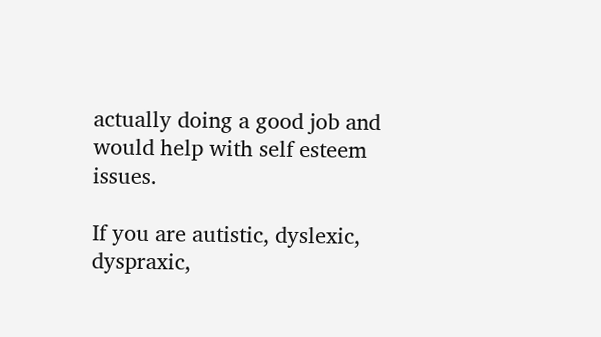actually doing a good job and would help with self esteem issues.

If you are autistic, dyslexic, dyspraxic,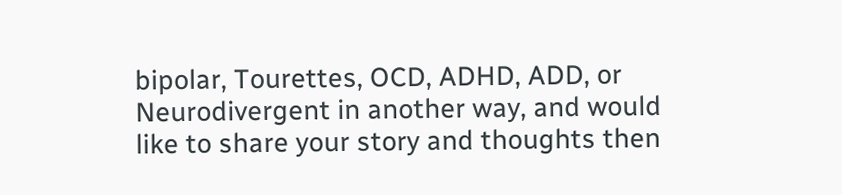bipolar, Tourettes, OCD, ADHD, ADD, or Neurodivergent in another way, and would like to share your story and thoughts then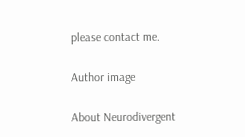please contact me.

Author image

About Neurodivergent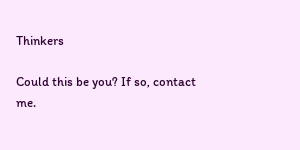Thinkers

Could this be you? If so, contact me.